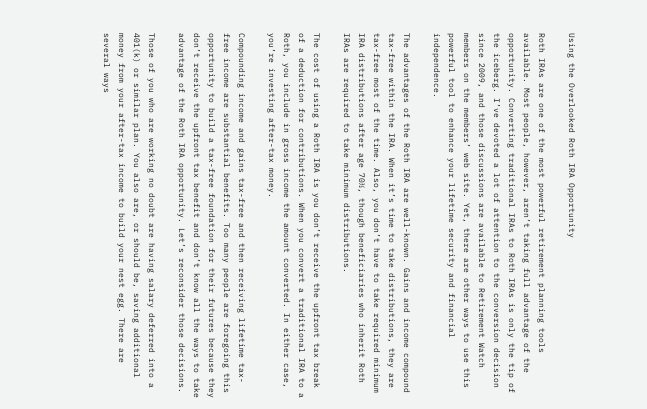Using the Overlooked Roth IRA Opportunity

Roth IRAs are one of the most powerful retirement planning tools available. Most people, however, aren’t taking full advantage of the opportunity. Converting traditional IRAs to Roth IRAs is only the tip of the iceberg. I’ve devoted a lot of attention to the conversion decision since 2009, and those discussions are available to Retirement Watch members on the members’ web site. Yet, there are other ways to use this powerful tool to enhance your lifetime security and financial independence.

The advantages of the Roth IRA are well-known. Gains and income compound tax-free within the IRA. When it’s time to take distributions, they are tax-free most of the time. Also, you don’t have to take required minimum IRA distributions after age 70½, though beneficiaries who inherit Roth IRAs are required to take minimum distributions.

The cost of using a Roth IRA is you don’t receive the upfront tax break of a deduction for contributions. When you convert a traditional IRA to a Roth, you include in gross income the amount converted. In either case, you’re investing after-tax money.

Compounding income and gains tax-free and then receiving lifetime tax-free income are substantial benefits. Too many people are foregoing this opportunity to build a tax-free foundation for their futures because they don’t receive the upfront tax benefit and don’t know all the ways to take advantage of the Roth IRA opportunity. Let’s reconsider those decisions.

Those of you who are working no doubt are having salary deferred into a 401(k) or similar plan. You also are, or should be, saving additional money from your after-tax income to build your nest egg. There are several ways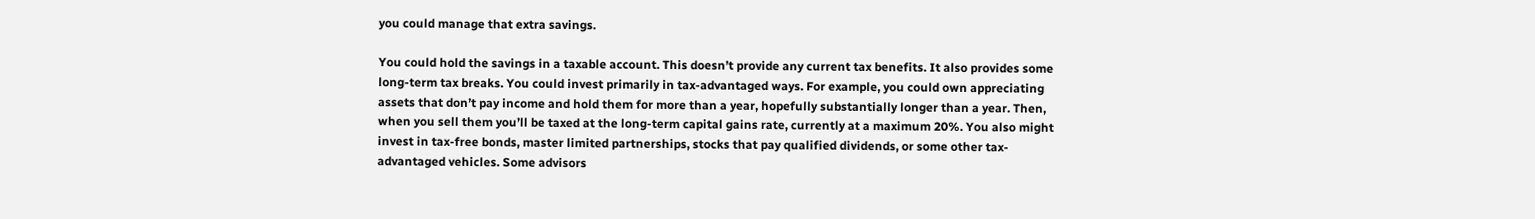you could manage that extra savings.

You could hold the savings in a taxable account. This doesn’t provide any current tax benefits. It also provides some long-term tax breaks. You could invest primarily in tax-advantaged ways. For example, you could own appreciating assets that don’t pay income and hold them for more than a year, hopefully substantially longer than a year. Then, when you sell them you’ll be taxed at the long-term capital gains rate, currently at a maximum 20%. You also might invest in tax-free bonds, master limited partnerships, stocks that pay qualified dividends, or some other tax-advantaged vehicles. Some advisors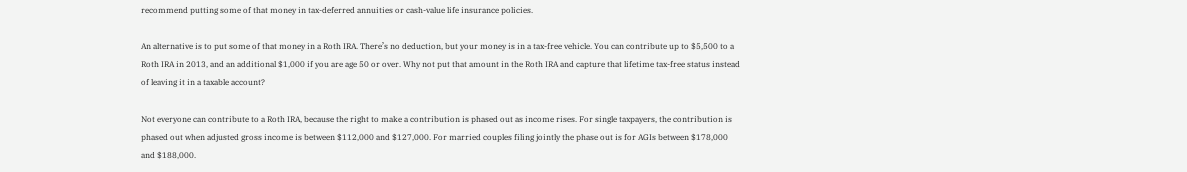recommend putting some of that money in tax-deferred annuities or cash-value life insurance policies.

An alternative is to put some of that money in a Roth IRA. There’s no deduction, but your money is in a tax-free vehicle. You can contribute up to $5,500 to a Roth IRA in 2013, and an additional $1,000 if you are age 50 or over. Why not put that amount in the Roth IRA and capture that lifetime tax-free status instead of leaving it in a taxable account?

Not everyone can contribute to a Roth IRA, because the right to make a contribution is phased out as income rises. For single taxpayers, the contribution is phased out when adjusted gross income is between $112,000 and $127,000. For married couples filing jointly the phase out is for AGIs between $178,000 and $188,000.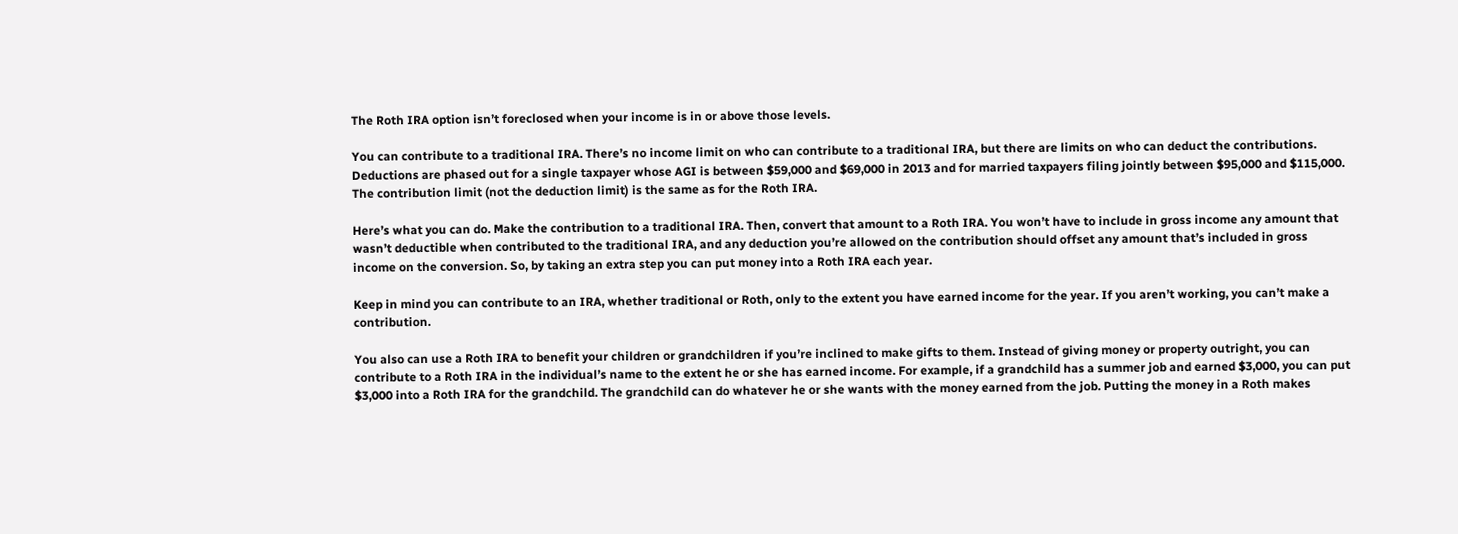The Roth IRA option isn’t foreclosed when your income is in or above those levels.

You can contribute to a traditional IRA. There’s no income limit on who can contribute to a traditional IRA, but there are limits on who can deduct the contributions. Deductions are phased out for a single taxpayer whose AGI is between $59,000 and $69,000 in 2013 and for married taxpayers filing jointly between $95,000 and $115,000. The contribution limit (not the deduction limit) is the same as for the Roth IRA.

Here’s what you can do. Make the contribution to a traditional IRA. Then, convert that amount to a Roth IRA. You won’t have to include in gross income any amount that wasn’t deductible when contributed to the traditional IRA, and any deduction you’re allowed on the contribution should offset any amount that’s included in gross income on the conversion. So, by taking an extra step you can put money into a Roth IRA each year.

Keep in mind you can contribute to an IRA, whether traditional or Roth, only to the extent you have earned income for the year. If you aren’t working, you can’t make a contribution.

You also can use a Roth IRA to benefit your children or grandchildren if you’re inclined to make gifts to them. Instead of giving money or property outright, you can contribute to a Roth IRA in the individual’s name to the extent he or she has earned income. For example, if a grandchild has a summer job and earned $3,000, you can put $3,000 into a Roth IRA for the grandchild. The grandchild can do whatever he or she wants with the money earned from the job. Putting the money in a Roth makes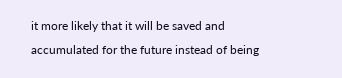it more likely that it will be saved and accumulated for the future instead of being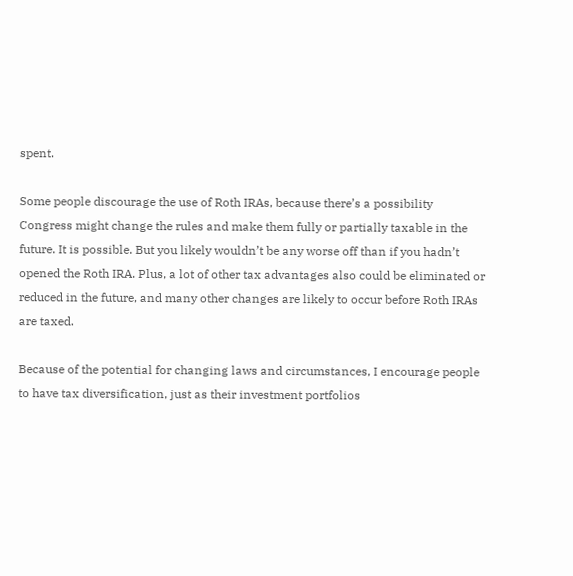spent.

Some people discourage the use of Roth IRAs, because there’s a possibility Congress might change the rules and make them fully or partially taxable in the future. It is possible. But you likely wouldn’t be any worse off than if you hadn’t opened the Roth IRA. Plus, a lot of other tax advantages also could be eliminated or reduced in the future, and many other changes are likely to occur before Roth IRAs are taxed.

Because of the potential for changing laws and circumstances, I encourage people to have tax diversification, just as their investment portfolios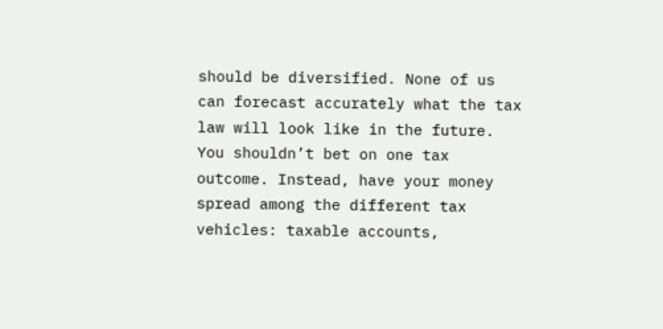should be diversified. None of us can forecast accurately what the tax law will look like in the future. You shouldn’t bet on one tax outcome. Instead, have your money spread among the different tax vehicles: taxable accounts,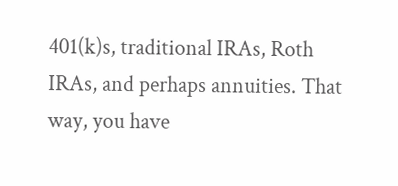401(k)s, traditional IRAs, Roth IRAs, and perhaps annuities. That way, you have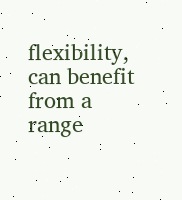flexibility, can benefit from a range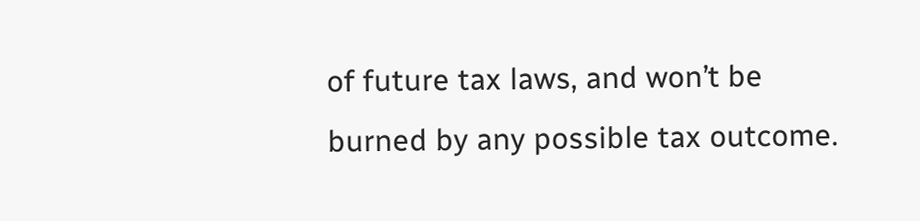of future tax laws, and won’t be burned by any possible tax outcome.